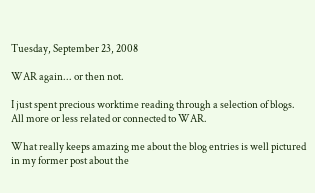Tuesday, September 23, 2008

WAR again... or then not.

I just spent precious worktime reading through a selection of blogs. All more or less related or connected to WAR.

What really keeps amazing me about the blog entries is well pictured in my former post about the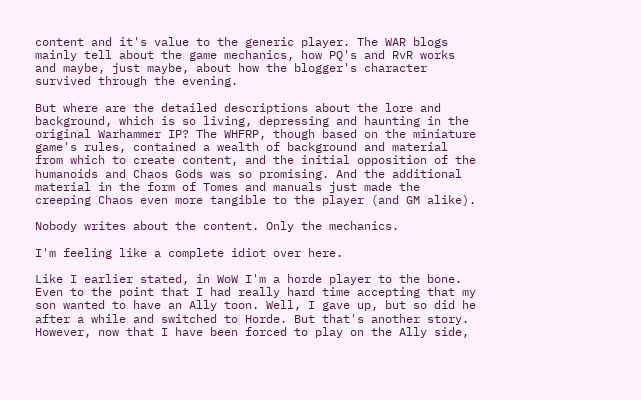content and it's value to the generic player. The WAR blogs mainly tell about the game mechanics, how PQ's and RvR works and maybe, just maybe, about how the blogger's character survived through the evening.

But where are the detailed descriptions about the lore and background, which is so living, depressing and haunting in the original Warhammer IP? The WHFRP, though based on the miniature game's rules, contained a wealth of background and material from which to create content, and the initial opposition of the humanoids and Chaos Gods was so promising. And the additional material in the form of Tomes and manuals just made the creeping Chaos even more tangible to the player (and GM alike).

Nobody writes about the content. Only the mechanics.

I'm feeling like a complete idiot over here.

Like I earlier stated, in WoW I'm a horde player to the bone. Even to the point that I had really hard time accepting that my son wanted to have an Ally toon. Well, I gave up, but so did he after a while and switched to Horde. But that's another story. However, now that I have been forced to play on the Ally side,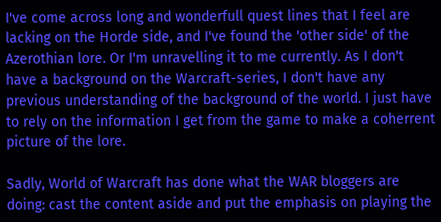I've come across long and wonderfull quest lines that I feel are lacking on the Horde side, and I've found the 'other side' of the Azerothian lore. Or I'm unravelling it to me currently. As I don't have a background on the Warcraft-series, I don't have any previous understanding of the background of the world. I just have to rely on the information I get from the game to make a coherrent picture of the lore.

Sadly, World of Warcraft has done what the WAR bloggers are doing: cast the content aside and put the emphasis on playing the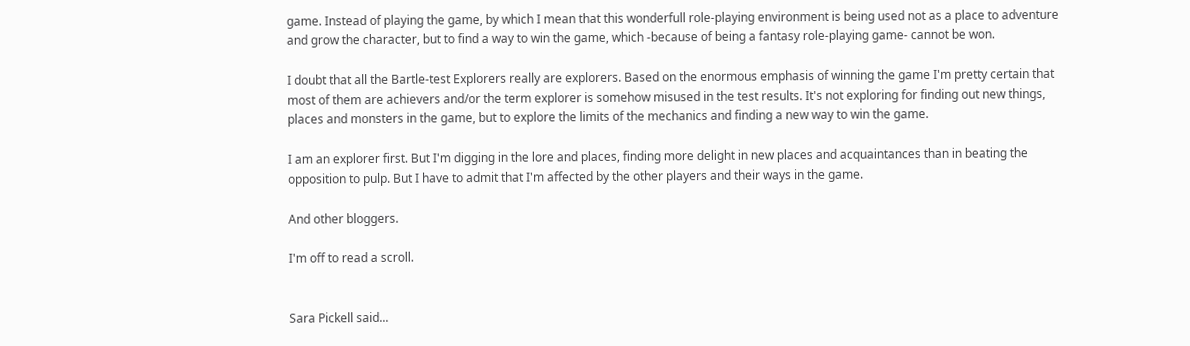game. Instead of playing the game, by which I mean that this wonderfull role-playing environment is being used not as a place to adventure and grow the character, but to find a way to win the game, which -because of being a fantasy role-playing game- cannot be won.

I doubt that all the Bartle-test Explorers really are explorers. Based on the enormous emphasis of winning the game I'm pretty certain that most of them are achievers and/or the term explorer is somehow misused in the test results. It's not exploring for finding out new things, places and monsters in the game, but to explore the limits of the mechanics and finding a new way to win the game.

I am an explorer first. But I'm digging in the lore and places, finding more delight in new places and acquaintances than in beating the opposition to pulp. But I have to admit that I'm affected by the other players and their ways in the game.

And other bloggers.

I'm off to read a scroll.


Sara Pickell said...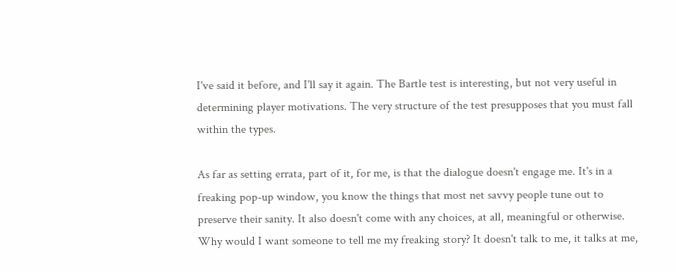I've said it before, and I'll say it again. The Bartle test is interesting, but not very useful in determining player motivations. The very structure of the test presupposes that you must fall within the types.

As far as setting errata, part of it, for me, is that the dialogue doesn't engage me. It's in a freaking pop-up window, you know the things that most net savvy people tune out to preserve their sanity. It also doesn't come with any choices, at all, meaningful or otherwise. Why would I want someone to tell me my freaking story? It doesn't talk to me, it talks at me,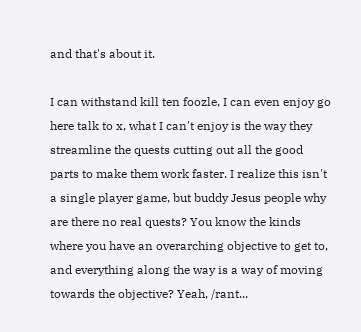and that's about it.

I can withstand kill ten foozle, I can even enjoy go here talk to x, what I can't enjoy is the way they streamline the quests cutting out all the good parts to make them work faster. I realize this isn't a single player game, but buddy Jesus people why are there no real quests? You know the kinds where you have an overarching objective to get to, and everything along the way is a way of moving towards the objective? Yeah, /rant...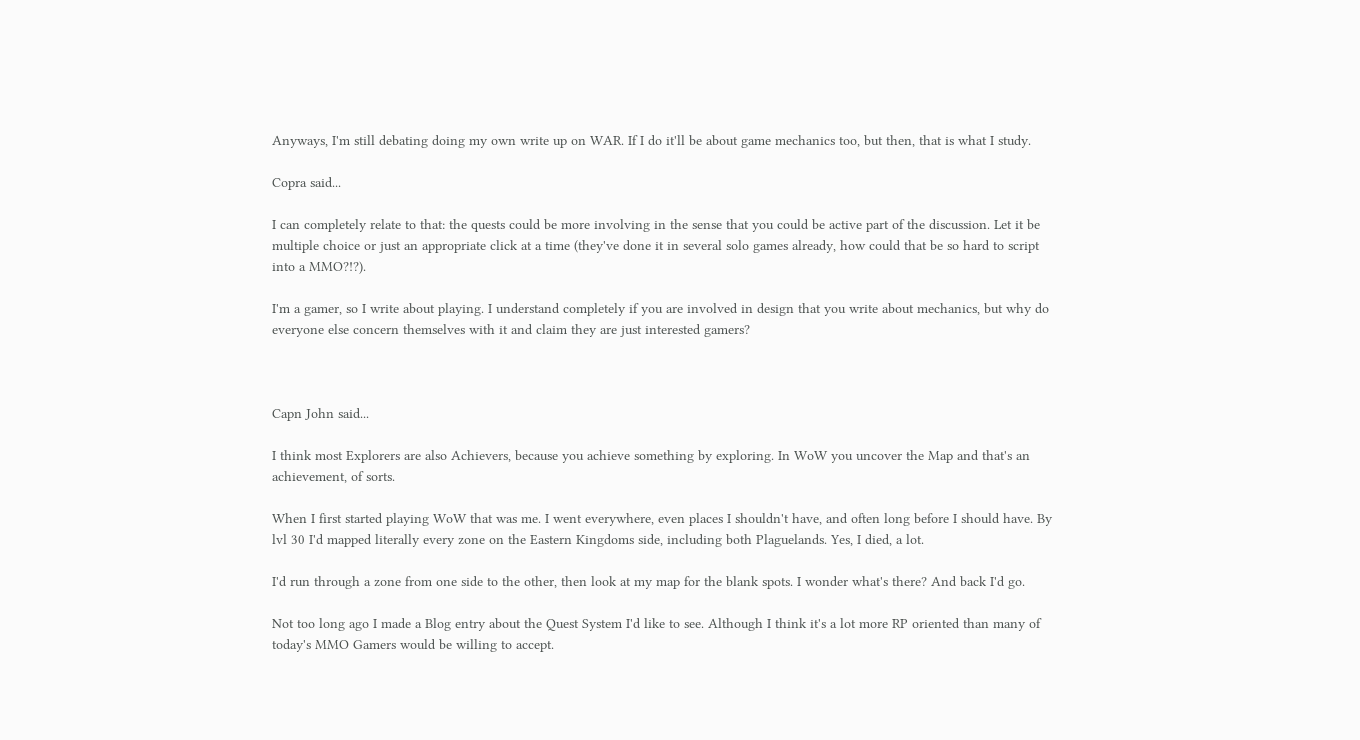Anyways, I'm still debating doing my own write up on WAR. If I do it'll be about game mechanics too, but then, that is what I study.

Copra said...

I can completely relate to that: the quests could be more involving in the sense that you could be active part of the discussion. Let it be multiple choice or just an appropriate click at a time (they've done it in several solo games already, how could that be so hard to script into a MMO?!?).

I'm a gamer, so I write about playing. I understand completely if you are involved in design that you write about mechanics, but why do everyone else concern themselves with it and claim they are just interested gamers?



Capn John said...

I think most Explorers are also Achievers, because you achieve something by exploring. In WoW you uncover the Map and that's an achievement, of sorts.

When I first started playing WoW that was me. I went everywhere, even places I shouldn't have, and often long before I should have. By lvl 30 I'd mapped literally every zone on the Eastern Kingdoms side, including both Plaguelands. Yes, I died, a lot.

I'd run through a zone from one side to the other, then look at my map for the blank spots. I wonder what's there? And back I'd go.

Not too long ago I made a Blog entry about the Quest System I'd like to see. Although I think it's a lot more RP oriented than many of today's MMO Gamers would be willing to accept.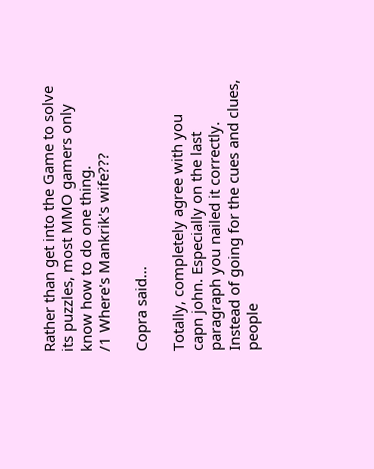Rather than get into the Game to solve its puzzles, most MMO gamers only know how to do one thing.
/1 Where's Mankrik's wife???

Copra said...

Totally, completely agree with you capn john. Especially on the last paragraph you nailed it correctly. Instead of going for the cues and clues, people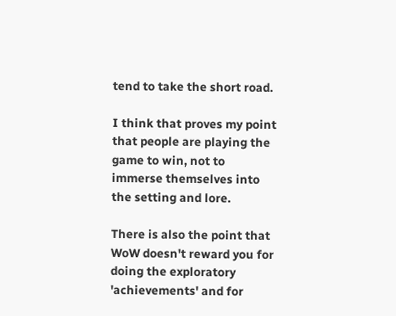tend to take the short road.

I think that proves my point that people are playing the game to win, not to immerse themselves into the setting and lore.

There is also the point that WoW doesn't reward you for doing the exploratory 'achievements' and for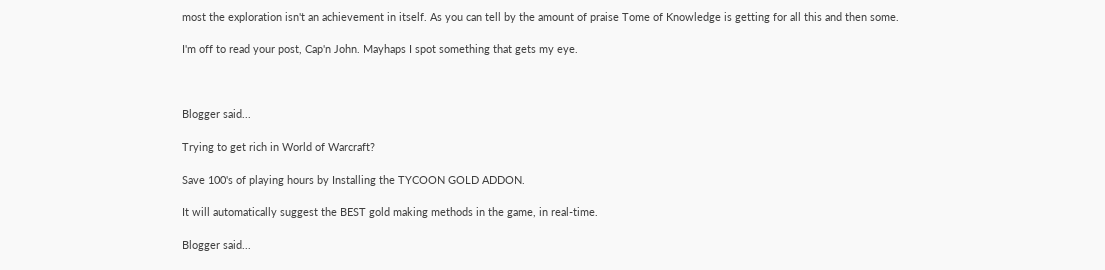most the exploration isn't an achievement in itself. As you can tell by the amount of praise Tome of Knowledge is getting for all this and then some.

I'm off to read your post, Cap'n John. Mayhaps I spot something that gets my eye.



Blogger said...

Trying to get rich in World of Warcraft?

Save 100's of playing hours by Installing the TYCOON GOLD ADDON.

It will automatically suggest the BEST gold making methods in the game, in real-time.

Blogger said...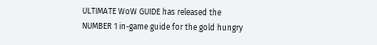ULTIMATE WoW GUIDE has released the NUMBER 1 in-game guide for the gold hungry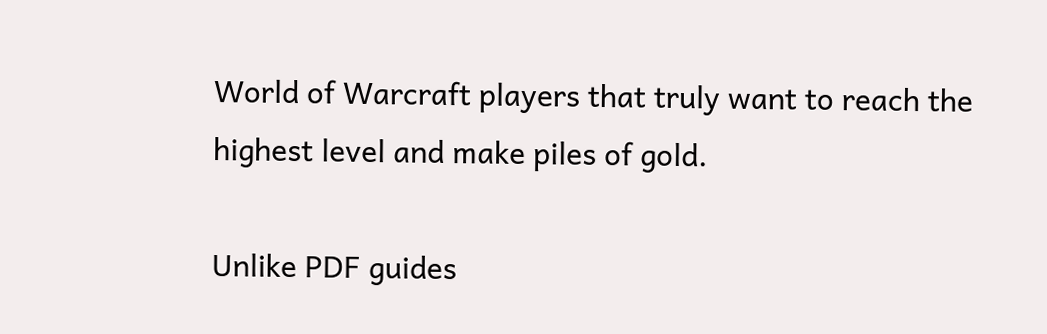World of Warcraft players that truly want to reach the highest level and make piles of gold.

Unlike PDF guides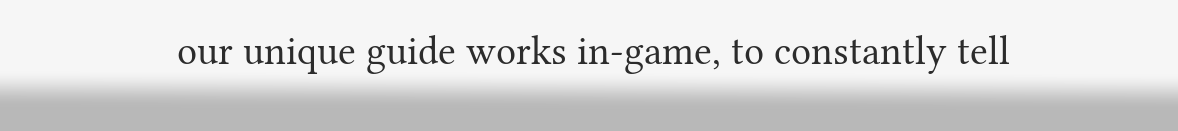our unique guide works in-game, to constantly tell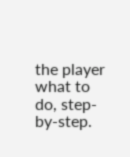the player what to do, step-by-step.